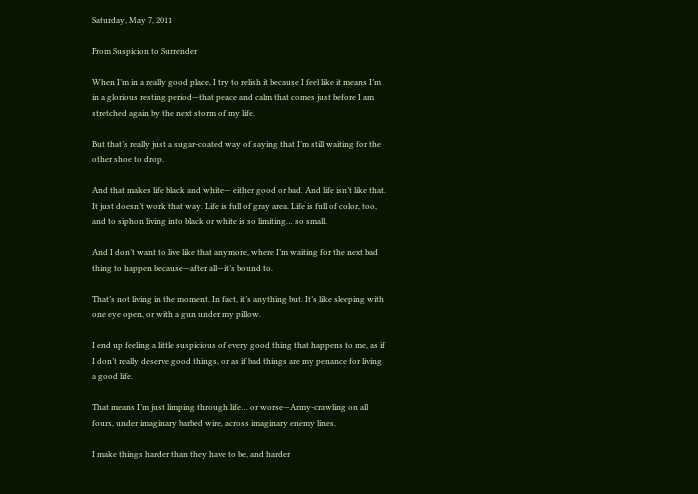Saturday, May 7, 2011

From Suspicion to Surrender

When I’m in a really good place, I try to relish it because I feel like it means I’m in a glorious resting period—that peace and calm that comes just before I am stretched again by the next storm of my life.

But that’s really just a sugar-coated way of saying that I’m still waiting for the other shoe to drop.

And that makes life black and white— either good or bad. And life isn’t like that. It just doesn’t work that way. Life is full of gray area. Life is full of color, too, and to siphon living into black or white is so limiting… so small.

And I don’t want to live like that anymore, where I’m waiting for the next bad thing to happen because—after all—it’s bound to.

That’s not living in the moment. In fact, it’s anything but. It’s like sleeping with one eye open, or with a gun under my pillow.

I end up feeling a little suspicious of every good thing that happens to me, as if I don’t really deserve good things, or as if bad things are my penance for living a good life.

That means I’m just limping through life… or worse—Army-crawling on all fours, under imaginary barbed wire, across imaginary enemy lines.

I make things harder than they have to be, and harder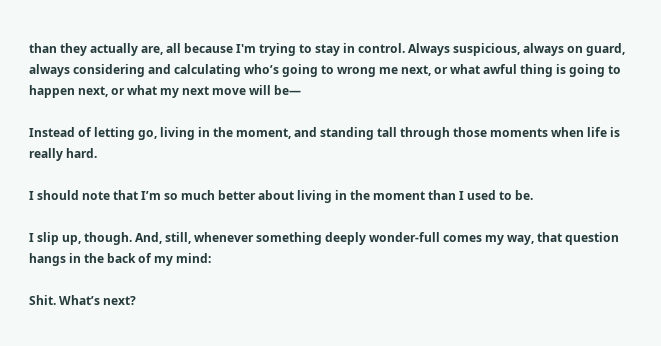than they actually are, all because I'm trying to stay in control. Always suspicious, always on guard, always considering and calculating who’s going to wrong me next, or what awful thing is going to happen next, or what my next move will be—

Instead of letting go, living in the moment, and standing tall through those moments when life is really hard.

I should note that I’m so much better about living in the moment than I used to be.

I slip up, though. And, still, whenever something deeply wonder-full comes my way, that question hangs in the back of my mind:

Shit. What’s next?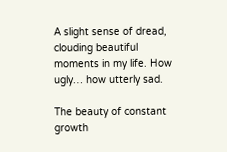A slight sense of dread, clouding beautiful moments in my life. How ugly… how utterly sad.

The beauty of constant growth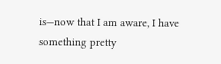is—now that I am aware, I have something pretty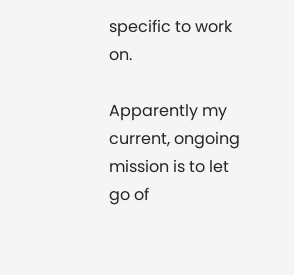specific to work on.

Apparently my current, ongoing mission is to let go of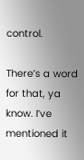control.

There’s a word for that, ya know. I’ve mentioned it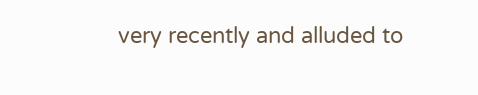very recently and alluded to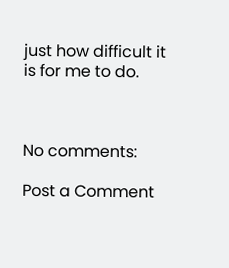just how difficult it is for me to do.



No comments:

Post a Comment